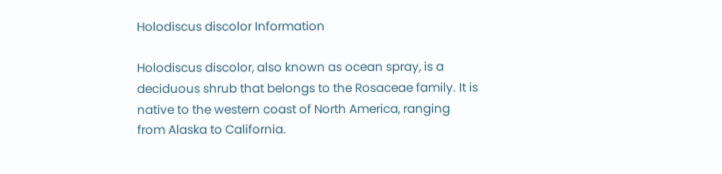Holodiscus discolor Information

Holodiscus discolor, also known as ocean spray, is a deciduous shrub that belongs to the Rosaceae family. It is native to the western coast of North America, ranging from Alaska to California.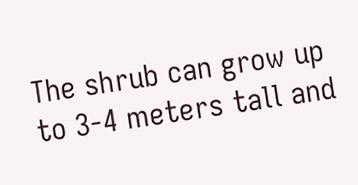The shrub can grow up to 3-4 meters tall and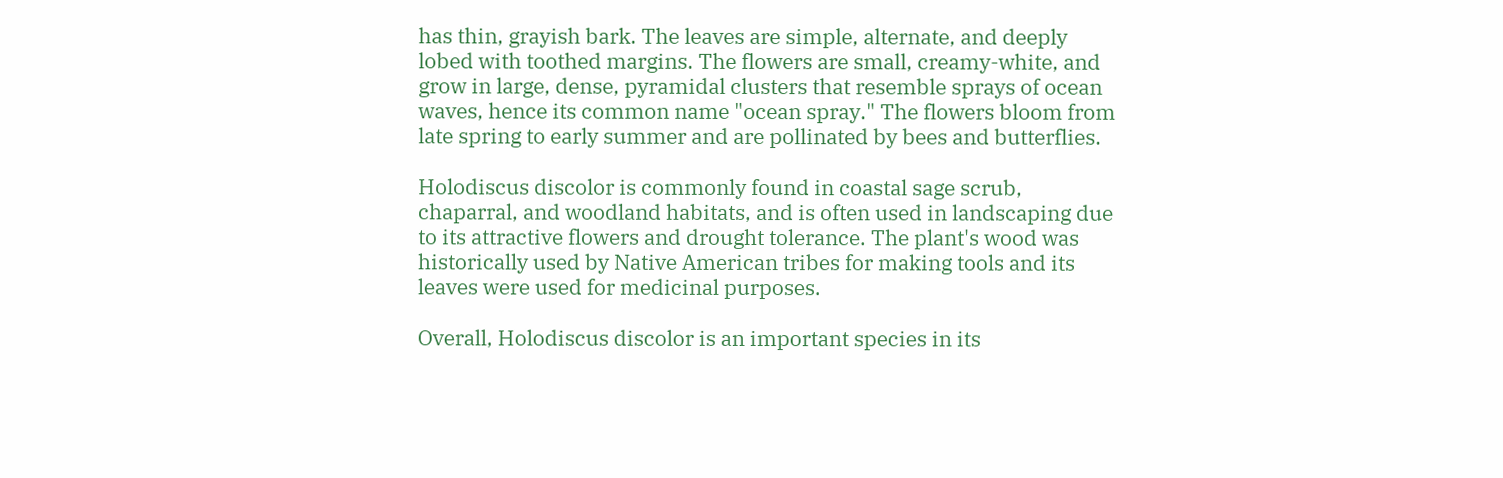has thin, grayish bark. The leaves are simple, alternate, and deeply lobed with toothed margins. The flowers are small, creamy-white, and grow in large, dense, pyramidal clusters that resemble sprays of ocean waves, hence its common name "ocean spray." The flowers bloom from late spring to early summer and are pollinated by bees and butterflies.

Holodiscus discolor is commonly found in coastal sage scrub, chaparral, and woodland habitats, and is often used in landscaping due to its attractive flowers and drought tolerance. The plant's wood was historically used by Native American tribes for making tools and its leaves were used for medicinal purposes.

Overall, Holodiscus discolor is an important species in its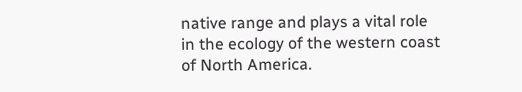native range and plays a vital role in the ecology of the western coast of North America.